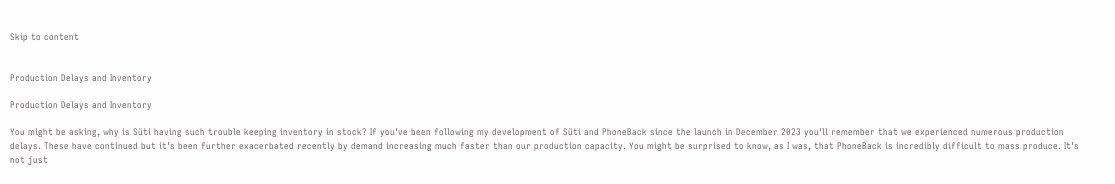Skip to content


Production Delays and Inventory

Production Delays and Inventory

You might be asking, why is Süti having such trouble keeping inventory in stock? If you've been following my development of Süti and PhoneBack since the launch in December 2023 you'll remember that we experienced numerous production delays. These have continued but it's been further exacerbated recently by demand increasing much faster than our production capacity. You might be surprised to know, as I was, that PhoneBack is incredibly difficult to mass produce. It's not just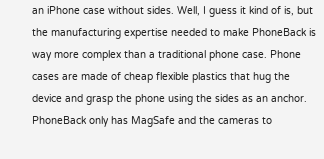an iPhone case without sides. Well, I guess it kind of is, but the manufacturing expertise needed to make PhoneBack is way more complex than a traditional phone case. Phone cases are made of cheap flexible plastics that hug the device and grasp the phone using the sides as an anchor. PhoneBack only has MagSafe and the cameras to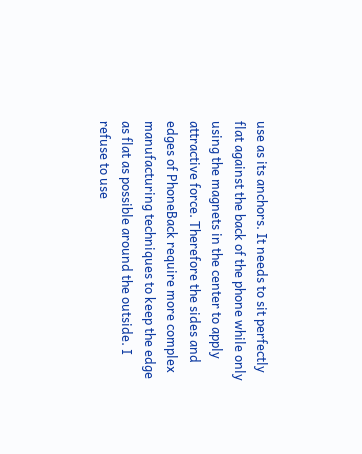use as its anchors. It needs to sit perfectly flat against the back of the phone while only using the magnets in the center to apply attractive force. Therefore the sides and edges of PhoneBack require more complex manufacturing techniques to keep the edge as flat as possible around the outside. I refuse to use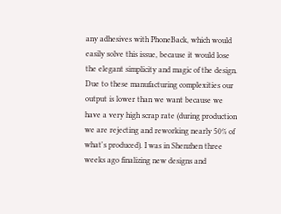any adhesives with PhoneBack, which would easily solve this issue, because it would lose the elegant simplicity and magic of the design. Due to these manufacturing complexities our output is lower than we want because we have a very high scrap rate (during production we are rejecting and reworking nearly 50% of what's produced). I was in Shenzhen three weeks ago finalizing new designs and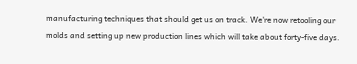manufacturing techniques that should get us on track. We're now retooling our molds and setting up new production lines which will take about forty-five days.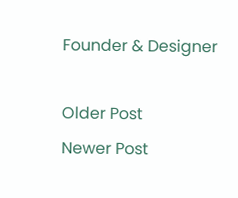Founder & Designer

Older Post
Newer Post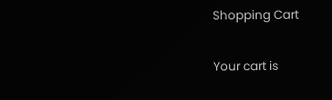Shopping Cart

Your cart is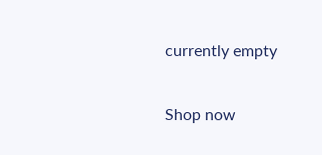currently empty

Shop now